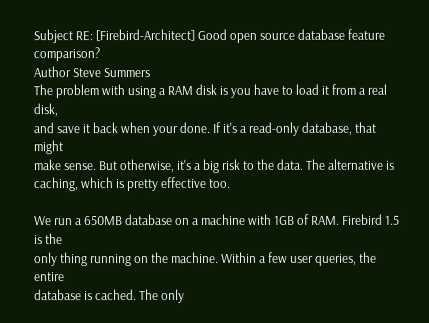Subject RE: [Firebird-Architect] Good open source database feature comparison?
Author Steve Summers
The problem with using a RAM disk is you have to load it from a real disk,
and save it back when your done. If it's a read-only database, that might
make sense. But otherwise, it's a big risk to the data. The alternative is
caching, which is pretty effective too.

We run a 650MB database on a machine with 1GB of RAM. Firebird 1.5 is the
only thing running on the machine. Within a few user queries, the entire
database is cached. The only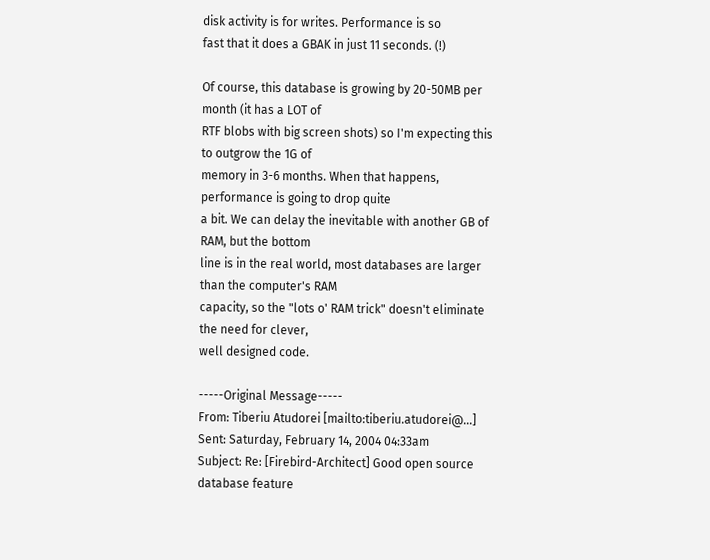disk activity is for writes. Performance is so
fast that it does a GBAK in just 11 seconds. (!)

Of course, this database is growing by 20-50MB per month (it has a LOT of
RTF blobs with big screen shots) so I'm expecting this to outgrow the 1G of
memory in 3-6 months. When that happens, performance is going to drop quite
a bit. We can delay the inevitable with another GB of RAM, but the bottom
line is in the real world, most databases are larger than the computer's RAM
capacity, so the "lots o' RAM trick" doesn't eliminate the need for clever,
well designed code.

-----Original Message-----
From: Tiberiu Atudorei [mailto:tiberiu.atudorei@...]
Sent: Saturday, February 14, 2004 04:33am
Subject: Re: [Firebird-Architect] Good open source database feature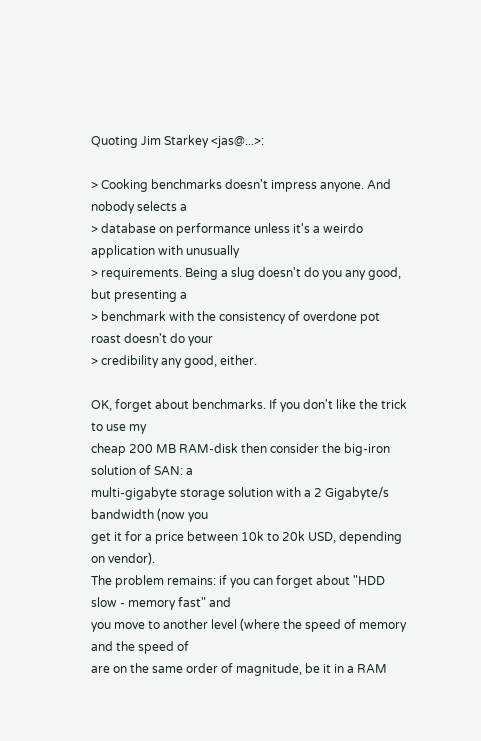Quoting Jim Starkey <jas@...>:

> Cooking benchmarks doesn't impress anyone. And nobody selects a
> database on performance unless it's a weirdo application with unusually
> requirements. Being a slug doesn't do you any good, but presenting a
> benchmark with the consistency of overdone pot roast doesn't do your
> credibility any good, either.

OK, forget about benchmarks. If you don't like the trick to use my
cheap 200 MB RAM-disk then consider the big-iron solution of SAN: a
multi-gigabyte storage solution with a 2 Gigabyte/s bandwidth (now you
get it for a price between 10k to 20k USD, depending on vendor).
The problem remains: if you can forget about "HDD slow - memory fast" and
you move to another level (where the speed of memory and the speed of
are on the same order of magnitude, be it in a RAM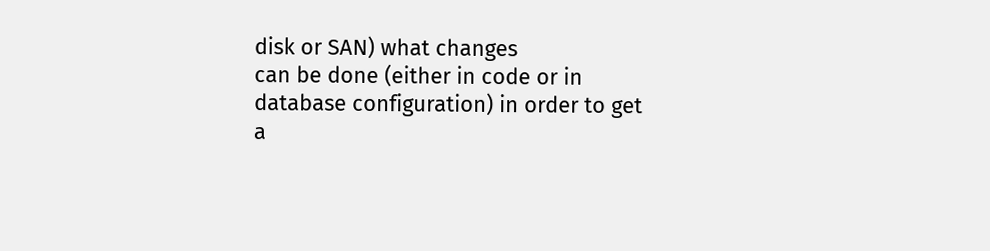disk or SAN) what changes
can be done (either in code or in database configuration) in order to get
a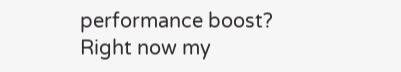performance boost?
Right now my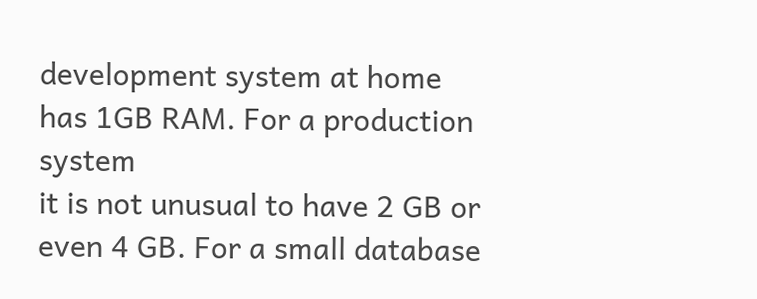development system at home has 1GB RAM. For a production system
it is not unusual to have 2 GB or even 4 GB. For a small database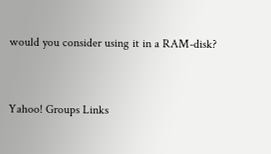would you consider using it in a RAM-disk?


Yahoo! Groups Links